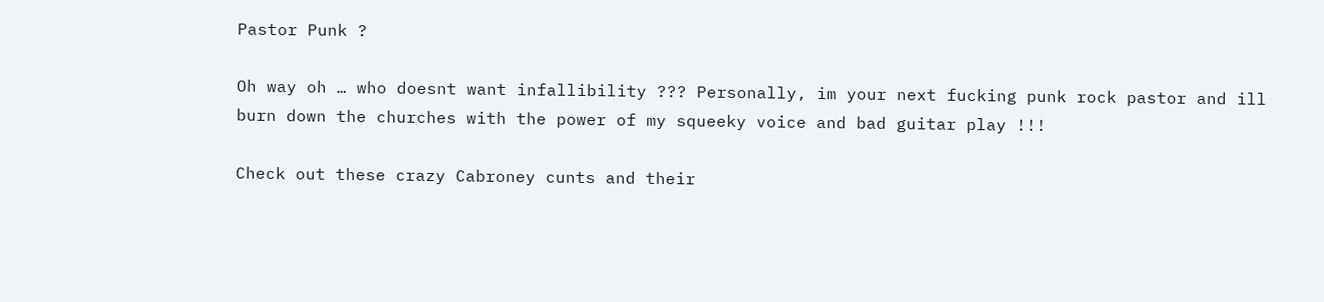Pastor Punk ?

Oh way oh … who doesnt want infallibility ??? Personally, im your next fucking punk rock pastor and ill burn down the churches with the power of my squeeky voice and bad guitar play !!!

Check out these crazy Cabroney cunts and their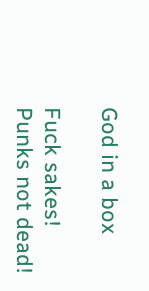God in a box

Fuck sakes! Punks not dead!